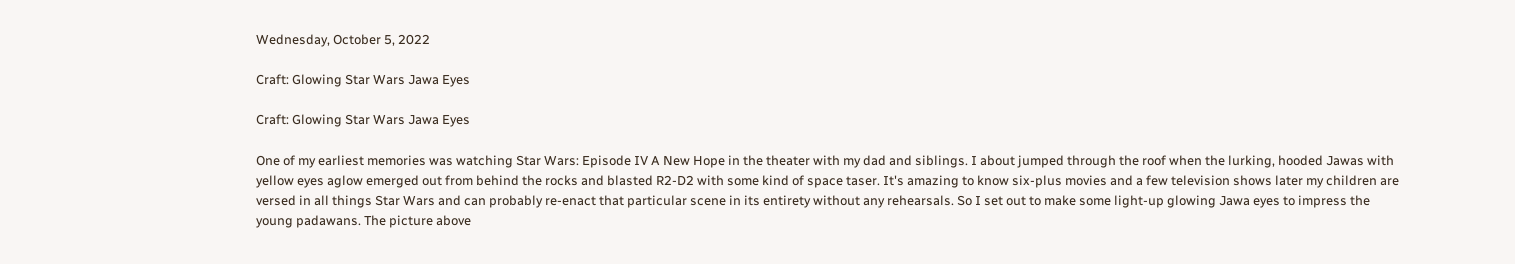Wednesday, October 5, 2022

Craft: Glowing Star Wars Jawa Eyes

Craft: Glowing Star Wars Jawa Eyes

One of my earliest memories was watching Star Wars: Episode IV A New Hope in the theater with my dad and siblings. I about jumped through the roof when the lurking, hooded Jawas with yellow eyes aglow emerged out from behind the rocks and blasted R2-D2 with some kind of space taser. It's amazing to know six-plus movies and a few television shows later my children are versed in all things Star Wars and can probably re-enact that particular scene in its entirety without any rehearsals. So I set out to make some light-up glowing Jawa eyes to impress the young padawans. The picture above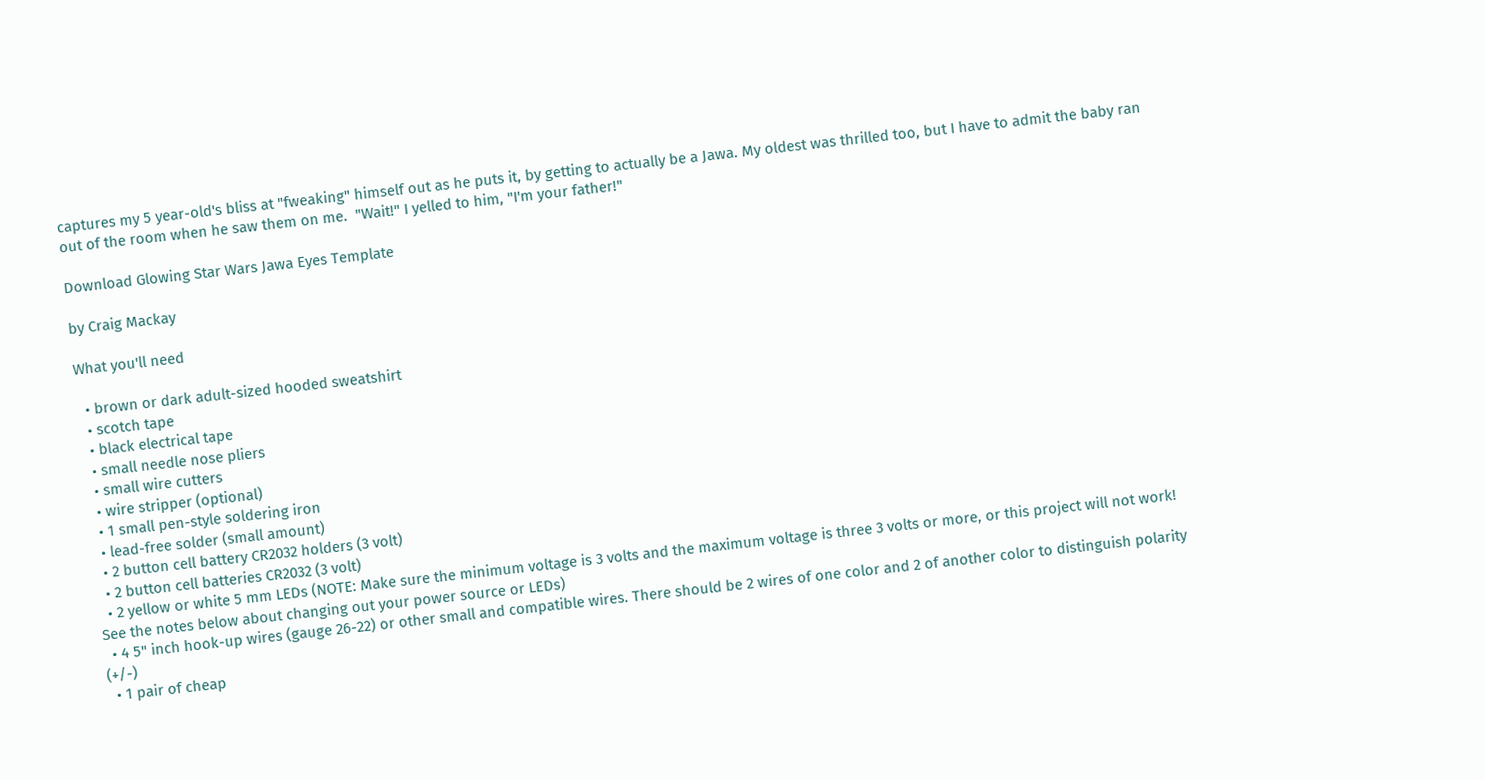captures my 5 year-old's bliss at "fweaking" himself out as he puts it, by getting to actually be a Jawa. My oldest was thrilled too, but I have to admit the baby ran out of the room when he saw them on me.  "Wait!" I yelled to him, "I'm your father!"

Download Glowing Star Wars Jawa Eyes Template

by Craig Mackay

What you'll need

  • brown or dark adult-sized hooded sweatshirt
  • scotch tape
  • black electrical tape
  • small needle nose pliers
  • small wire cutters
  • wire stripper (optional)
  • 1 small pen-style soldering iron
  • lead-free solder (small amount)
  • 2 button cell battery CR2032 holders (3 volt)
  • 2 button cell batteries CR2032 (3 volt)
  • 2 yellow or white 5 mm LEDs (NOTE: Make sure the minimum voltage is 3 volts and the maximum voltage is three 3 volts or more, or this project will not work! See the notes below about changing out your power source or LEDs)
  • 4 5" inch hook-up wires (gauge 26-22) or other small and compatible wires. There should be 2 wires of one color and 2 of another color to distinguish polarity (+/-)
  • 1 pair of cheap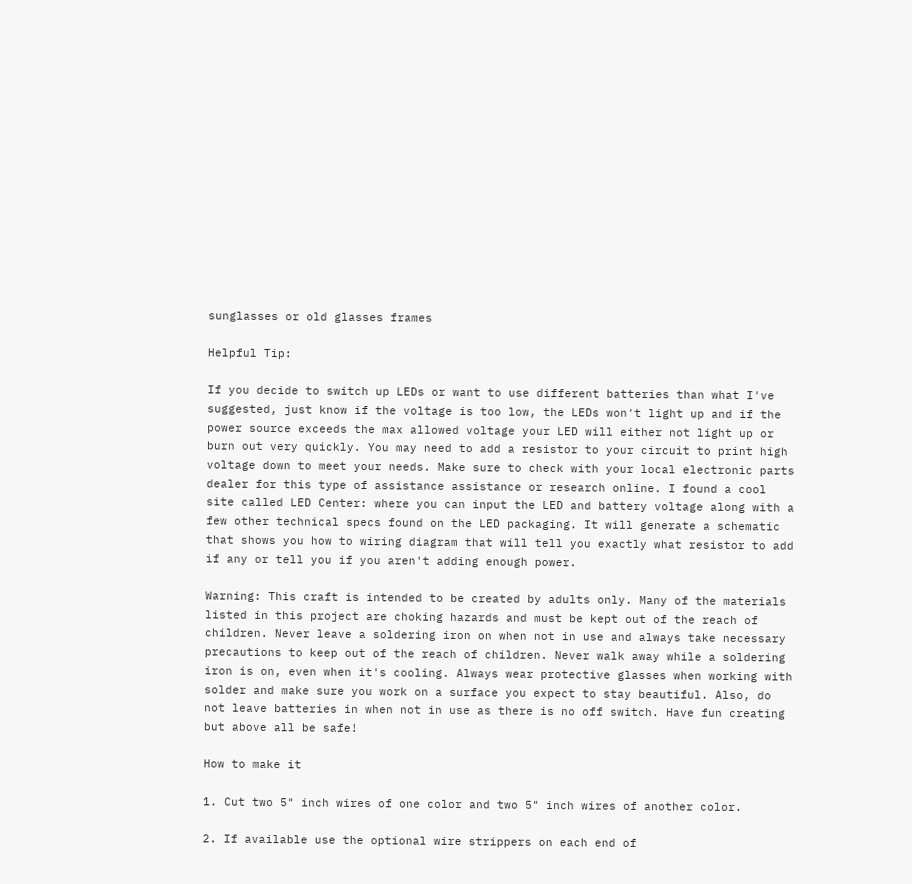sunglasses or old glasses frames

Helpful Tip:

If you decide to switch up LEDs or want to use different batteries than what I've suggested, just know if the voltage is too low, the LEDs won't light up and if the power source exceeds the max allowed voltage your LED will either not light up or burn out very quickly. You may need to add a resistor to your circuit to print high voltage down to meet your needs. Make sure to check with your local electronic parts dealer for this type of assistance assistance or research online. I found a cool site called LED Center: where you can input the LED and battery voltage along with a few other technical specs found on the LED packaging. It will generate a schematic that shows you how to wiring diagram that will tell you exactly what resistor to add if any or tell you if you aren't adding enough power.

Warning: This craft is intended to be created by adults only. Many of the materials listed in this project are choking hazards and must be kept out of the reach of children. Never leave a soldering iron on when not in use and always take necessary precautions to keep out of the reach of children. Never walk away while a soldering iron is on, even when it's cooling. Always wear protective glasses when working with solder and make sure you work on a surface you expect to stay beautiful. Also, do not leave batteries in when not in use as there is no off switch. Have fun creating but above all be safe!

How to make it

1. Cut two 5" inch wires of one color and two 5" inch wires of another color.

2. If available use the optional wire strippers on each end of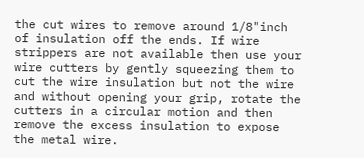the cut wires to remove around 1/8"inch of insulation off the ends. If wire strippers are not available then use your wire cutters by gently squeezing them to cut the wire insulation but not the wire and without opening your grip, rotate the cutters in a circular motion and then remove the excess insulation to expose the metal wire.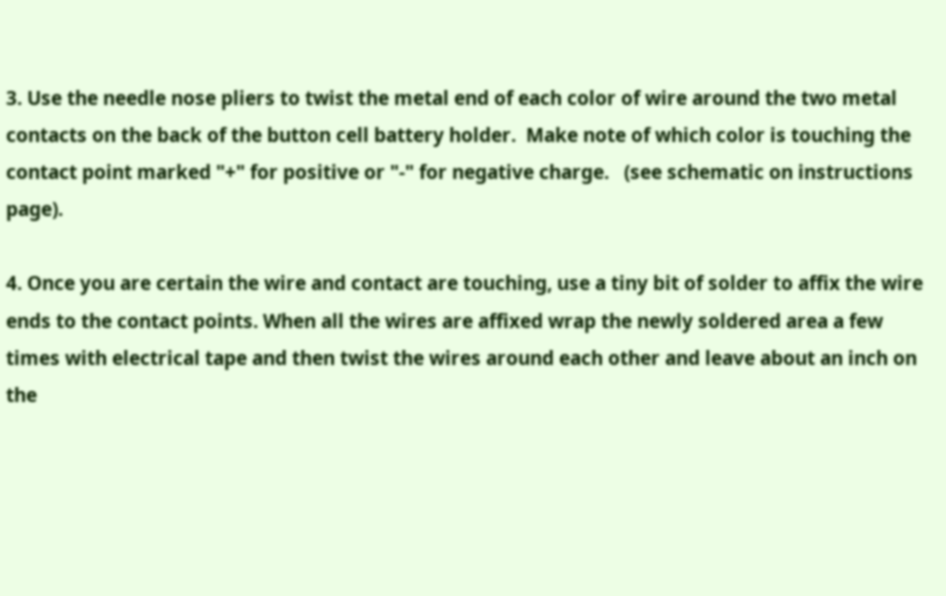3. Use the needle nose pliers to twist the metal end of each color of wire around the two metal contacts on the back of the button cell battery holder.  Make note of which color is touching the contact point marked "+" for positive or "-" for negative charge.   (see schematic on instructions page).

4. Once you are certain the wire and contact are touching, use a tiny bit of solder to affix the wire ends to the contact points. When all the wires are affixed wrap the newly soldered area a few times with electrical tape and then twist the wires around each other and leave about an inch on the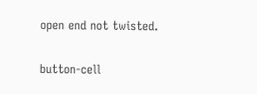open end not twisted.

button-cell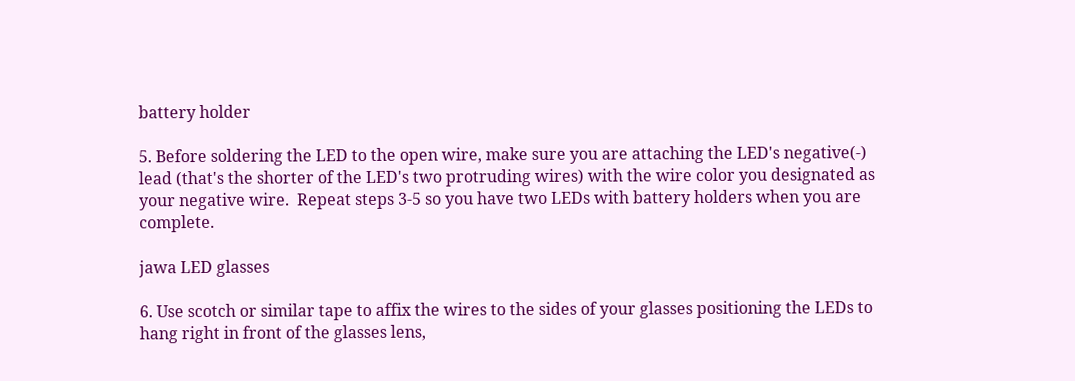battery holder

5. Before soldering the LED to the open wire, make sure you are attaching the LED's negative(-) lead (that's the shorter of the LED's two protruding wires) with the wire color you designated as your negative wire.  Repeat steps 3-5 so you have two LEDs with battery holders when you are complete.

jawa LED glasses

6. Use scotch or similar tape to affix the wires to the sides of your glasses positioning the LEDs to hang right in front of the glasses lens,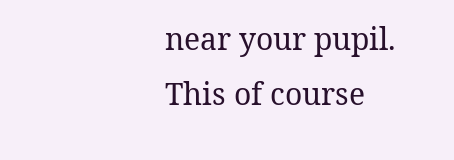near your pupil. This of course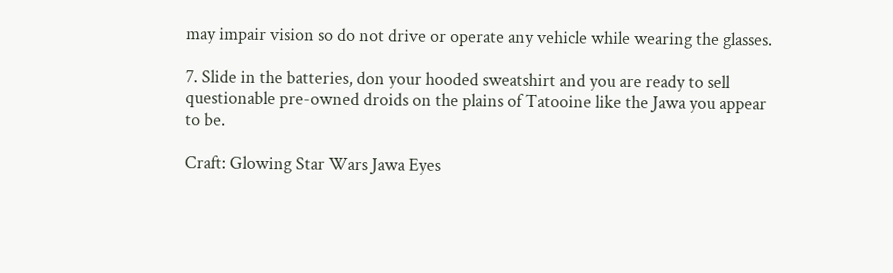may impair vision so do not drive or operate any vehicle while wearing the glasses.

7. Slide in the batteries, don your hooded sweatshirt and you are ready to sell questionable pre-owned droids on the plains of Tatooine like the Jawa you appear to be.

Craft: Glowing Star Wars Jawa Eyes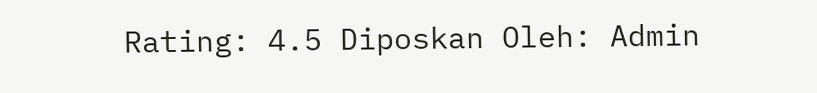Rating: 4.5 Diposkan Oleh: Admin